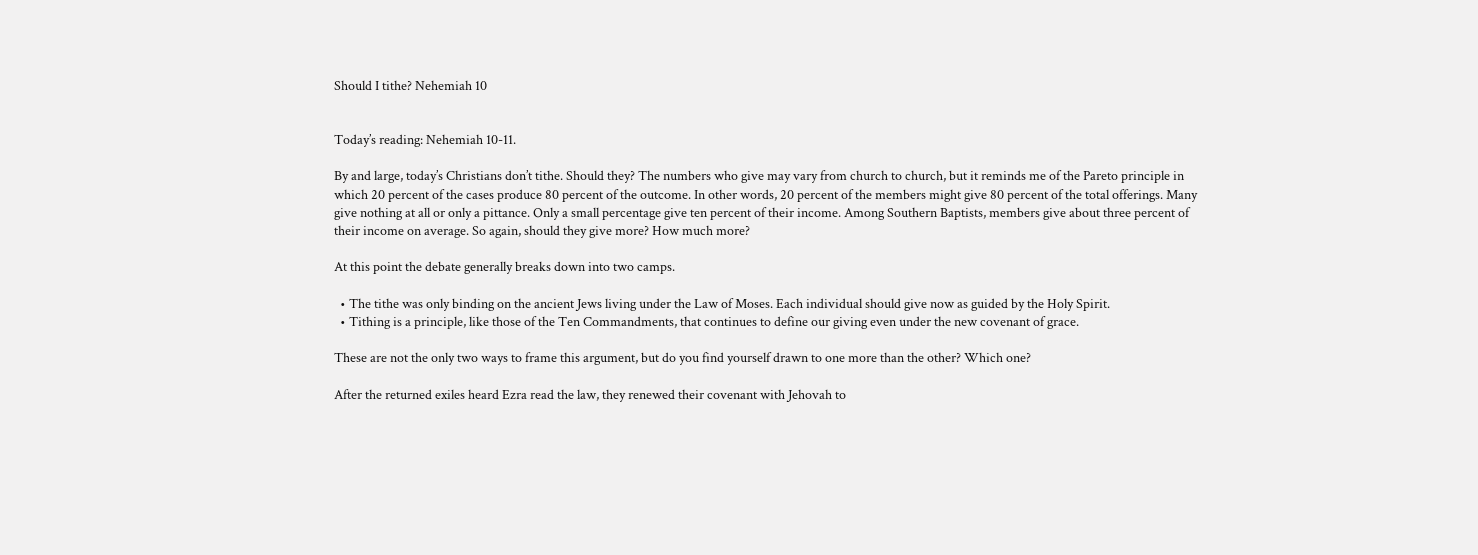Should I tithe? Nehemiah 10


Today’s reading: Nehemiah 10-11.

By and large, today’s Christians don’t tithe. Should they? The numbers who give may vary from church to church, but it reminds me of the Pareto principle in which 20 percent of the cases produce 80 percent of the outcome. In other words, 20 percent of the members might give 80 percent of the total offerings. Many give nothing at all or only a pittance. Only a small percentage give ten percent of their income. Among Southern Baptists, members give about three percent of their income on average. So again, should they give more? How much more?

At this point the debate generally breaks down into two camps.

  • The tithe was only binding on the ancient Jews living under the Law of Moses. Each individual should give now as guided by the Holy Spirit.
  • Tithing is a principle, like those of the Ten Commandments, that continues to define our giving even under the new covenant of grace.

These are not the only two ways to frame this argument, but do you find yourself drawn to one more than the other? Which one?

After the returned exiles heard Ezra read the law, they renewed their covenant with Jehovah to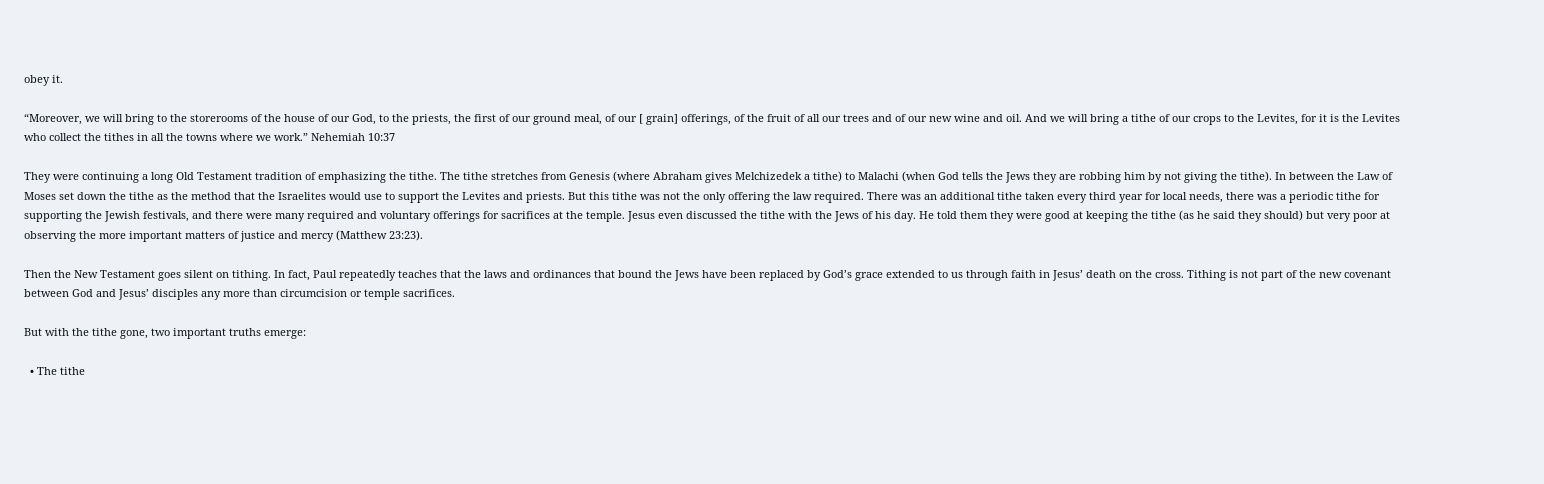obey it.

“Moreover, we will bring to the storerooms of the house of our God, to the priests, the first of our ground meal, of our [ grain] offerings, of the fruit of all our trees and of our new wine and oil. And we will bring a tithe of our crops to the Levites, for it is the Levites who collect the tithes in all the towns where we work.” Nehemiah 10:37

They were continuing a long Old Testament tradition of emphasizing the tithe. The tithe stretches from Genesis (where Abraham gives Melchizedek a tithe) to Malachi (when God tells the Jews they are robbing him by not giving the tithe). In between the Law of Moses set down the tithe as the method that the Israelites would use to support the Levites and priests. But this tithe was not the only offering the law required. There was an additional tithe taken every third year for local needs, there was a periodic tithe for supporting the Jewish festivals, and there were many required and voluntary offerings for sacrifices at the temple. Jesus even discussed the tithe with the Jews of his day. He told them they were good at keeping the tithe (as he said they should) but very poor at observing the more important matters of justice and mercy (Matthew 23:23).

Then the New Testament goes silent on tithing. In fact, Paul repeatedly teaches that the laws and ordinances that bound the Jews have been replaced by God’s grace extended to us through faith in Jesus’ death on the cross. Tithing is not part of the new covenant between God and Jesus’ disciples any more than circumcision or temple sacrifices.

But with the tithe gone, two important truths emerge:

  • The tithe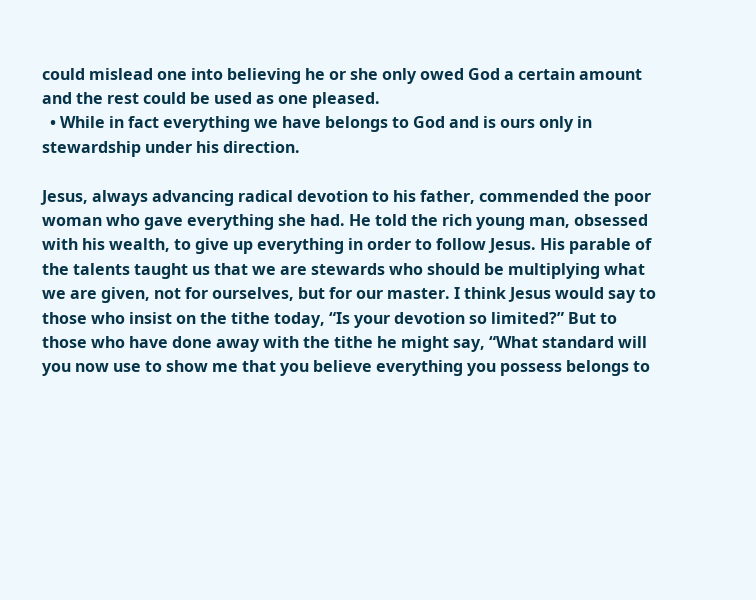could mislead one into believing he or she only owed God a certain amount and the rest could be used as one pleased.
  • While in fact everything we have belongs to God and is ours only in stewardship under his direction.

Jesus, always advancing radical devotion to his father, commended the poor woman who gave everything she had. He told the rich young man, obsessed with his wealth, to give up everything in order to follow Jesus. His parable of the talents taught us that we are stewards who should be multiplying what we are given, not for ourselves, but for our master. I think Jesus would say to those who insist on the tithe today, “Is your devotion so limited?” But to those who have done away with the tithe he might say, “What standard will you now use to show me that you believe everything you possess belongs to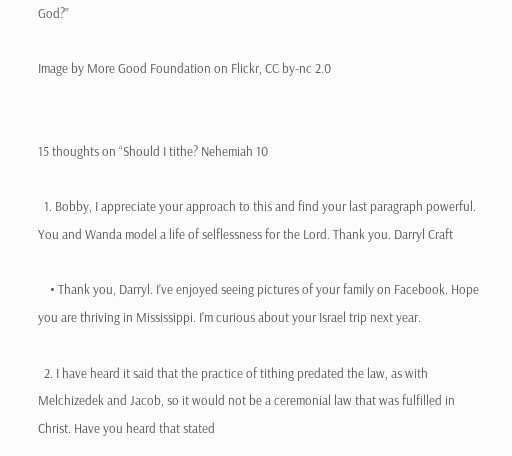God?”

Image by More Good Foundation on Flickr, CC by-nc 2.0


15 thoughts on “Should I tithe? Nehemiah 10

  1. Bobby, I appreciate your approach to this and find your last paragraph powerful. You and Wanda model a life of selflessness for the Lord. Thank you. Darryl Craft

    • Thank you, Darryl. I’ve enjoyed seeing pictures of your family on Facebook. Hope you are thriving in Mississippi. I’m curious about your Israel trip next year.

  2. I have heard it said that the practice of tithing predated the law, as with Melchizedek and Jacob, so it would not be a ceremonial law that was fulfilled in Christ. Have you heard that stated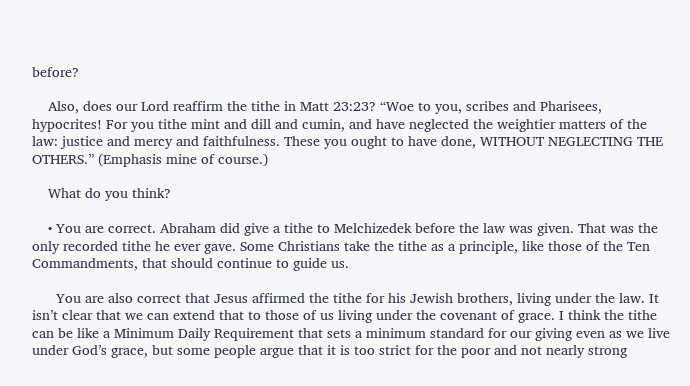before?

    Also, does our Lord reaffirm the tithe in Matt 23:23? “Woe to you, scribes and Pharisees, hypocrites! For you tithe mint and dill and cumin, and have neglected the weightier matters of the law: justice and mercy and faithfulness. These you ought to have done, WITHOUT NEGLECTING THE OTHERS.” (Emphasis mine of course.)

    What do you think?

    • You are correct. Abraham did give a tithe to Melchizedek before the law was given. That was the only recorded tithe he ever gave. Some Christians take the tithe as a principle, like those of the Ten Commandments, that should continue to guide us.

      You are also correct that Jesus affirmed the tithe for his Jewish brothers, living under the law. It isn’t clear that we can extend that to those of us living under the covenant of grace. I think the tithe can be like a Minimum Daily Requirement that sets a minimum standard for our giving even as we live under God’s grace, but some people argue that it is too strict for the poor and not nearly strong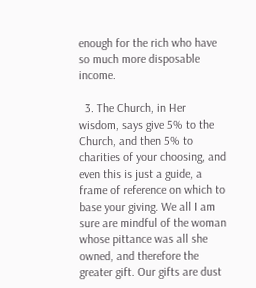enough for the rich who have so much more disposable income.

  3. The Church, in Her wisdom, says give 5% to the Church, and then 5% to charities of your choosing, and even this is just a guide, a frame of reference on which to base your giving. We all I am sure are mindful of the woman whose pittance was all she owned, and therefore the greater gift. Our gifts are dust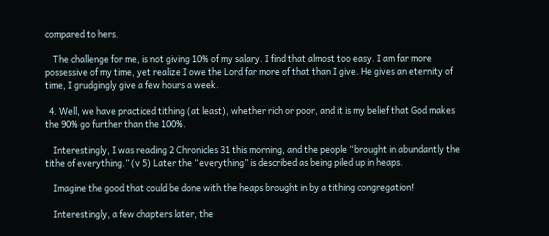compared to hers.

    The challenge for me, is not giving 10% of my salary. I find that almost too easy. I am far more possessive of my time, yet realize I owe the Lord far more of that than I give. He gives an eternity of time, I grudgingly give a few hours a week.

  4. Well, we have practiced tithing (at least), whether rich or poor, and it is my belief that God makes the 90% go further than the 100%.

    Interestingly, I was reading 2 Chronicles 31 this morning, and the people “brought in abundantly the tithe of everything.” (v 5) Later the “everything” is described as being piled up in heaps.

    Imagine the good that could be done with the heaps brought in by a tithing congregation!

    Interestingly, a few chapters later, the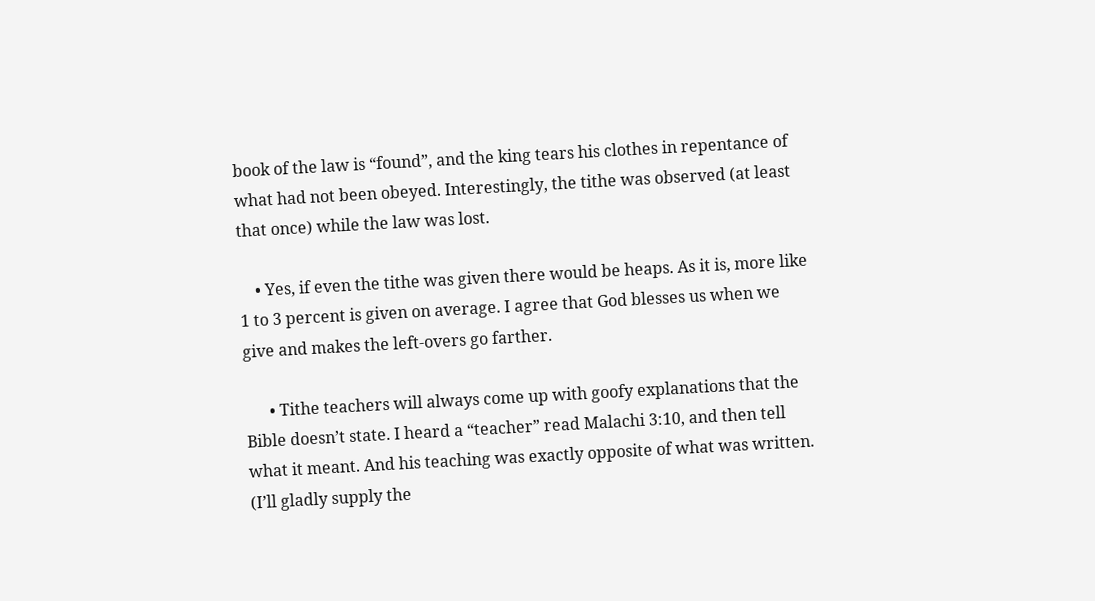book of the law is “found”, and the king tears his clothes in repentance of what had not been obeyed. Interestingly, the tithe was observed (at least that once) while the law was lost.

    • Yes, if even the tithe was given there would be heaps. As it is, more like 1 to 3 percent is given on average. I agree that God blesses us when we give and makes the left-overs go farther.

      • Tithe teachers will always come up with goofy explanations that the Bible doesn’t state. I heard a “teacher” read Malachi 3:10, and then tell what it meant. And his teaching was exactly opposite of what was written. (I’ll gladly supply the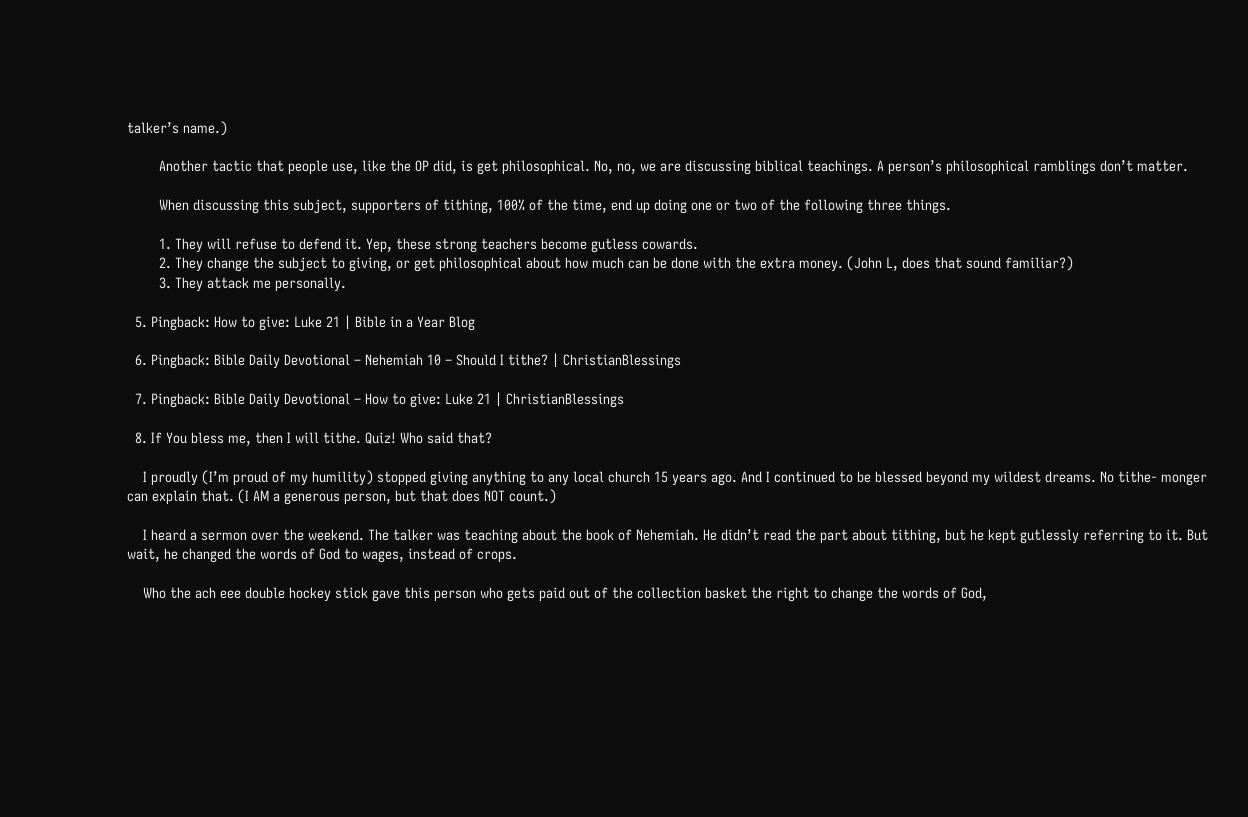talker’s name.)

        Another tactic that people use, like the OP did, is get philosophical. No, no, we are discussing biblical teachings. A person’s philosophical ramblings don’t matter.

        When discussing this subject, supporters of tithing, 100% of the time, end up doing one or two of the following three things.

        1. They will refuse to defend it. Yep, these strong teachers become gutless cowards.
        2. They change the subject to giving, or get philosophical about how much can be done with the extra money. (John L, does that sound familiar?)
        3. They attack me personally.

  5. Pingback: How to give: Luke 21 | Bible in a Year Blog

  6. Pingback: Bible Daily Devotional – Nehemiah 10 – Should I tithe? | ChristianBlessings

  7. Pingback: Bible Daily Devotional – How to give: Luke 21 | ChristianBlessings

  8. If You bless me, then I will tithe. Quiz! Who said that?

    I proudly (I’m proud of my humility) stopped giving anything to any local church 15 years ago. And I continued to be blessed beyond my wildest dreams. No tithe- monger can explain that. (I AM a generous person, but that does NOT count.)

    I heard a sermon over the weekend. The talker was teaching about the book of Nehemiah. He didn’t read the part about tithing, but he kept gutlessly referring to it. But wait, he changed the words of God to wages, instead of crops.

    Who the ach eee double hockey stick gave this person who gets paid out of the collection basket the right to change the words of God,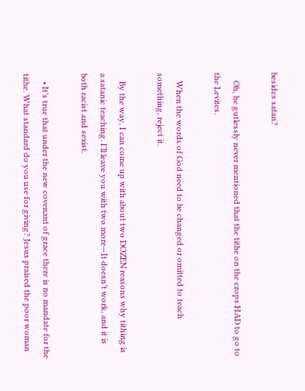besides satan?

    Oh, he gutlessly never mentioned that the tithe on the crops HAD to go to the Levites.

    When the words of God need to be changed or omitted to teach something, reject it.

    By the way, I can come up with about two DOZEN reasons why tithing is a satanic teaching. I’ll leave you with two more—It doesn’t work, and it is both racist and sexist.

    • It’s true that under the new covenant of grace there is no mandate for the tithe. What standard do you use for giving? Jesus praised the poor woman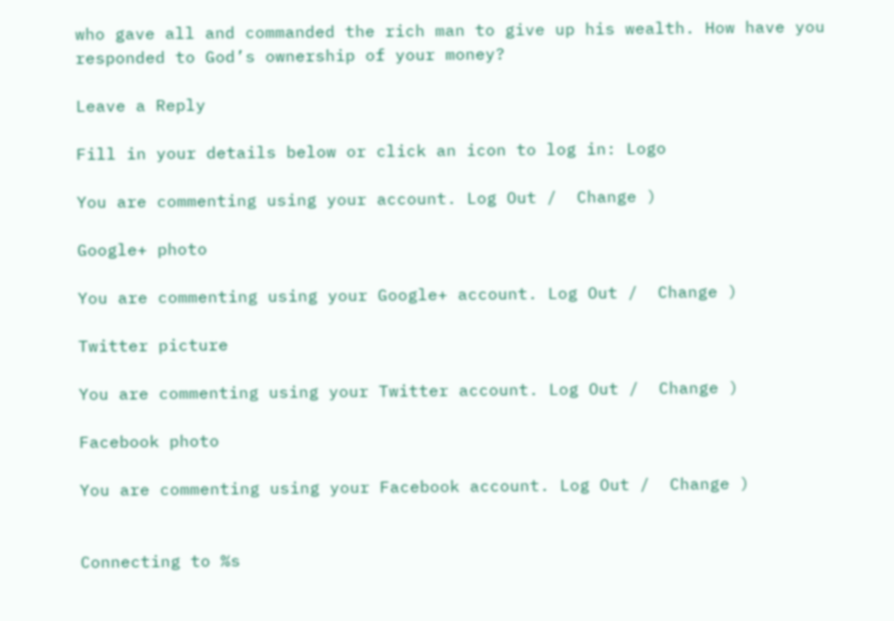who gave all and commanded the rich man to give up his wealth. How have you responded to God’s ownership of your money?

Leave a Reply

Fill in your details below or click an icon to log in: Logo

You are commenting using your account. Log Out /  Change )

Google+ photo

You are commenting using your Google+ account. Log Out /  Change )

Twitter picture

You are commenting using your Twitter account. Log Out /  Change )

Facebook photo

You are commenting using your Facebook account. Log Out /  Change )


Connecting to %s